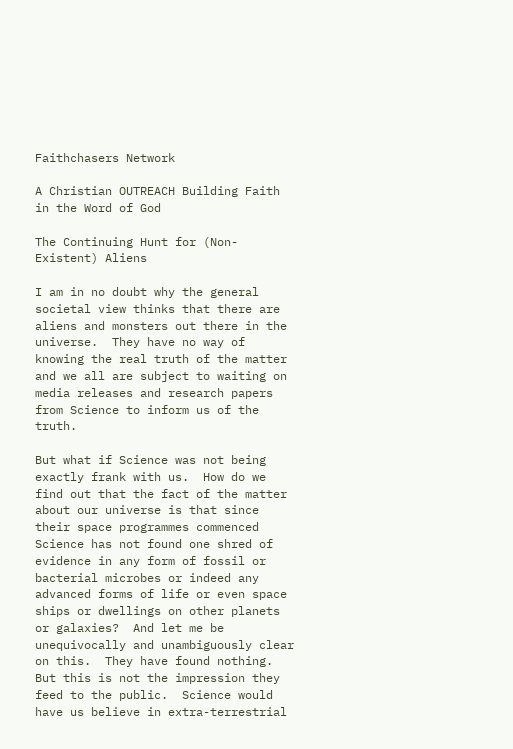Faithchasers Network

A Christian OUTREACH Building Faith in the Word of God

The Continuing Hunt for (Non-Existent) Aliens

I am in no doubt why the general societal view thinks that there are aliens and monsters out there in the universe.  They have no way of knowing the real truth of the matter and we all are subject to waiting on media releases and research papers from Science to inform us of the truth.

But what if Science was not being exactly frank with us.  How do we find out that the fact of the matter about our universe is that since their space programmes commenced Science has not found one shred of evidence in any form of fossil or bacterial microbes or indeed any advanced forms of life or even space ships or dwellings on other planets or galaxies?  And let me be unequivocally and unambiguously clear on this.  They have found nothing.   But this is not the impression they feed to the public.  Science would have us believe in extra-terrestrial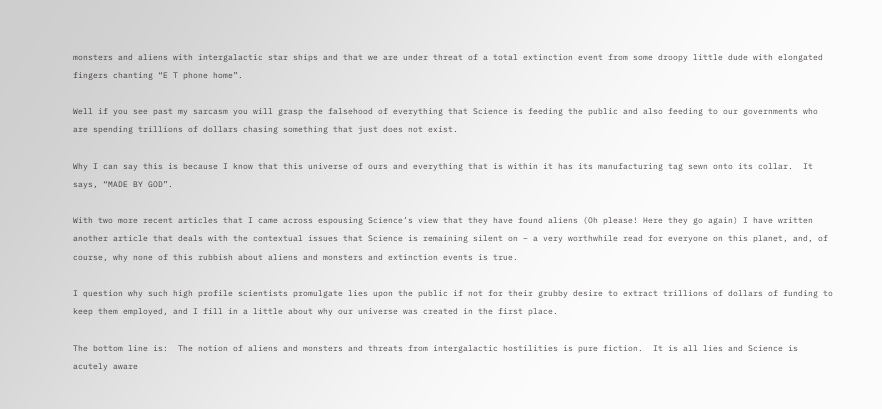monsters and aliens with intergalactic star ships and that we are under threat of a total extinction event from some droopy little dude with elongated fingers chanting “E T phone home”.

Well if you see past my sarcasm you will grasp the falsehood of everything that Science is feeding the public and also feeding to our governments who are spending trillions of dollars chasing something that just does not exist.

Why I can say this is because I know that this universe of ours and everything that is within it has its manufacturing tag sewn onto its collar.  It says, “MADE BY GOD”.

With two more recent articles that I came across espousing Science’s view that they have found aliens (Oh please! Here they go again) I have written another article that deals with the contextual issues that Science is remaining silent on – a very worthwhile read for everyone on this planet, and, of course, why none of this rubbish about aliens and monsters and extinction events is true.

I question why such high profile scientists promulgate lies upon the public if not for their grubby desire to extract trillions of dollars of funding to keep them employed, and I fill in a little about why our universe was created in the first place.

The bottom line is:  The notion of aliens and monsters and threats from intergalactic hostilities is pure fiction.  It is all lies and Science is acutely aware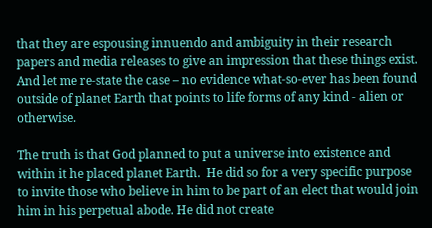that they are espousing innuendo and ambiguity in their research papers and media releases to give an impression that these things exist.  And let me re-state the case – no evidence what-so-ever has been found outside of planet Earth that points to life forms of any kind - alien or otherwise.

The truth is that God planned to put a universe into existence and within it he placed planet Earth.  He did so for a very specific purpose to invite those who believe in him to be part of an elect that would join him in his perpetual abode. He did not create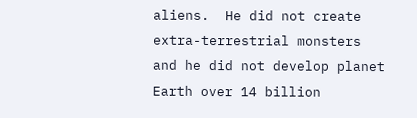aliens.  He did not create extra-terrestrial monsters and he did not develop planet Earth over 14 billion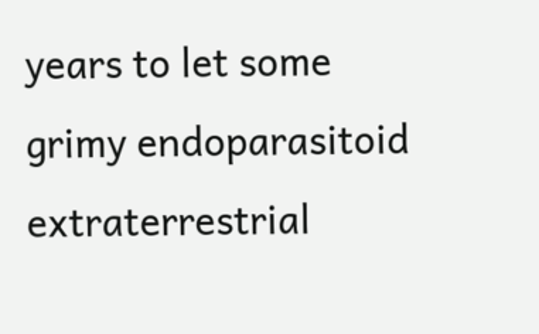years to let some grimy endoparasitoid extraterrestrial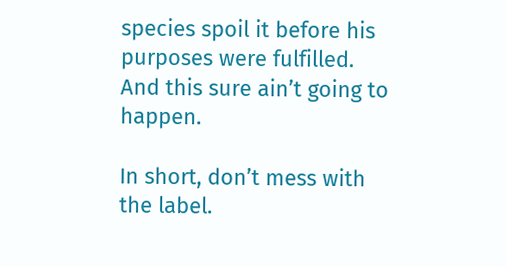species spoil it before his purposes were fulfilled.  And this sure ain’t going to happen.

In short, don’t mess with the label.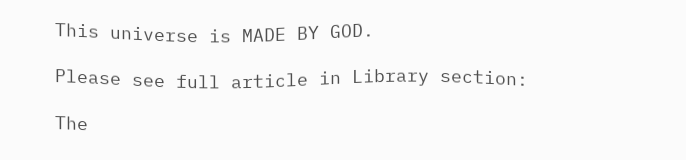This universe is MADE BY GOD.

Please see full article in Library section:

The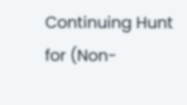Continuing Hunt for (Non-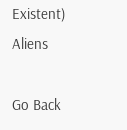Existent) Aliens

Go Back